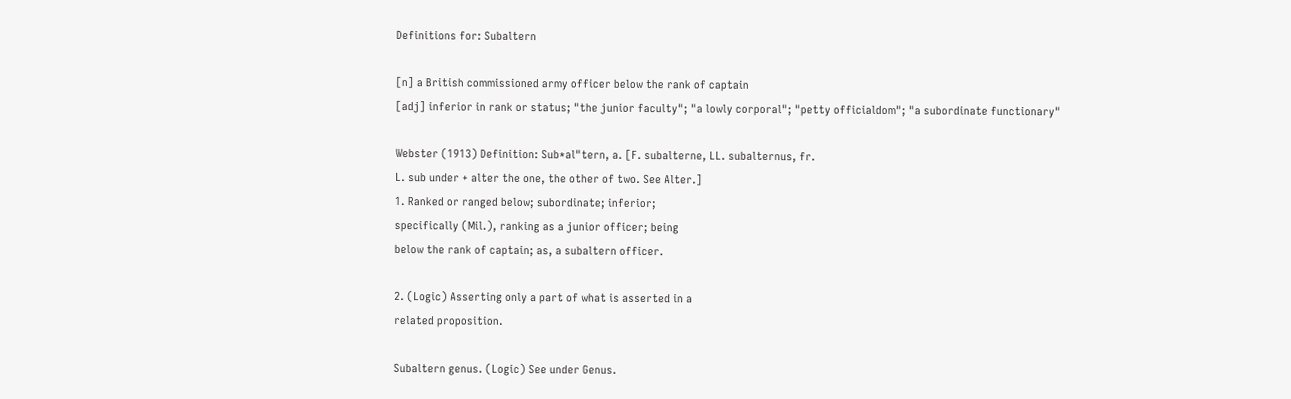Definitions for: Subaltern

[n] a British commissioned army officer below the rank of captain
[adj] inferior in rank or status; "the junior faculty"; "a lowly corporal"; "petty officialdom"; "a subordinate functionary"

Webster (1913) Definition: Sub*al"tern, a. [F. subalterne, LL. subalternus, fr.
L. sub under + alter the one, the other of two. See Alter.]
1. Ranked or ranged below; subordinate; inferior;
specifically (Mil.), ranking as a junior officer; being
below the rank of captain; as, a subaltern officer.

2. (Logic) Asserting only a part of what is asserted in a
related proposition.

Subaltern genus. (Logic) See under Genus.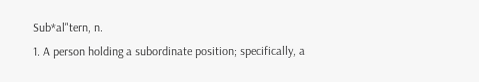Sub*al"tern, n.
1. A person holding a subordinate position; specifically, a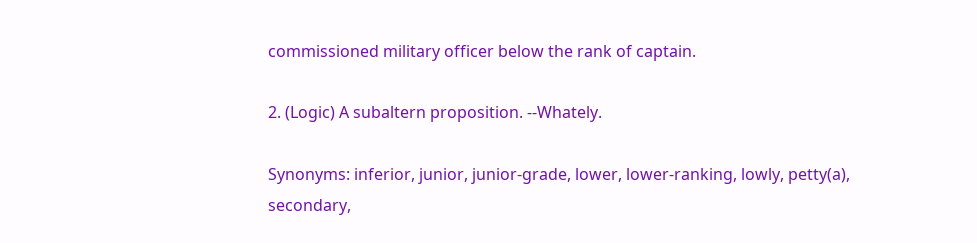commissioned military officer below the rank of captain.

2. (Logic) A subaltern proposition. --Whately.

Synonyms: inferior, junior, junior-grade, lower, lower-ranking, lowly, petty(a), secondary,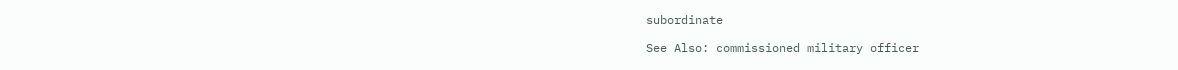subordinate

See Also: commissioned military officer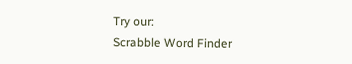Try our:
Scrabble Word Finder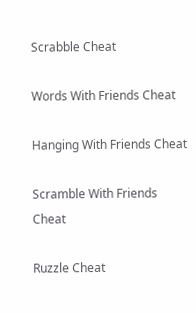Scrabble Cheat

Words With Friends Cheat

Hanging With Friends Cheat

Scramble With Friends Cheat

Ruzzle Cheat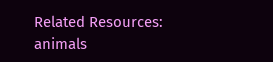Related Resources:
animals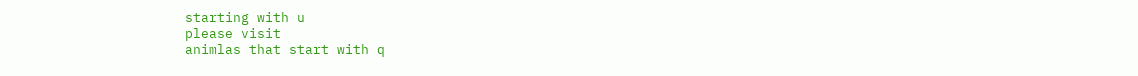starting with u
please visit
animlas that start with q